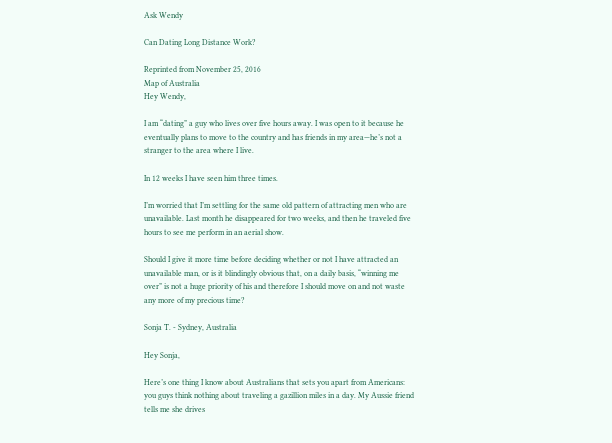Ask Wendy

Can Dating Long Distance Work?

Reprinted from November 25, 2016
Map of Australia
Hey Wendy,

I am “dating” a guy who lives over five hours away. I was open to it because he eventually plans to move to the country and has friends in my area—he’s not a stranger to the area where I live.

In 12 weeks I have seen him three times.

I’m worried that I’m settling for the same old pattern of attracting men who are unavailable. Last month he disappeared for two weeks, and then he traveled five hours to see me perform in an aerial show.

Should I give it more time before deciding whether or not I have attracted an unavailable man, or is it blindingly obvious that, on a daily basis, “winning me over” is not a huge priority of his and therefore I should move on and not waste any more of my precious time?

Sonja T. - Sydney, Australia

Hey Sonja,

Here’s one thing I know about Australians that sets you apart from Americans: you guys think nothing about traveling a gazillion miles in a day. My Aussie friend tells me she drives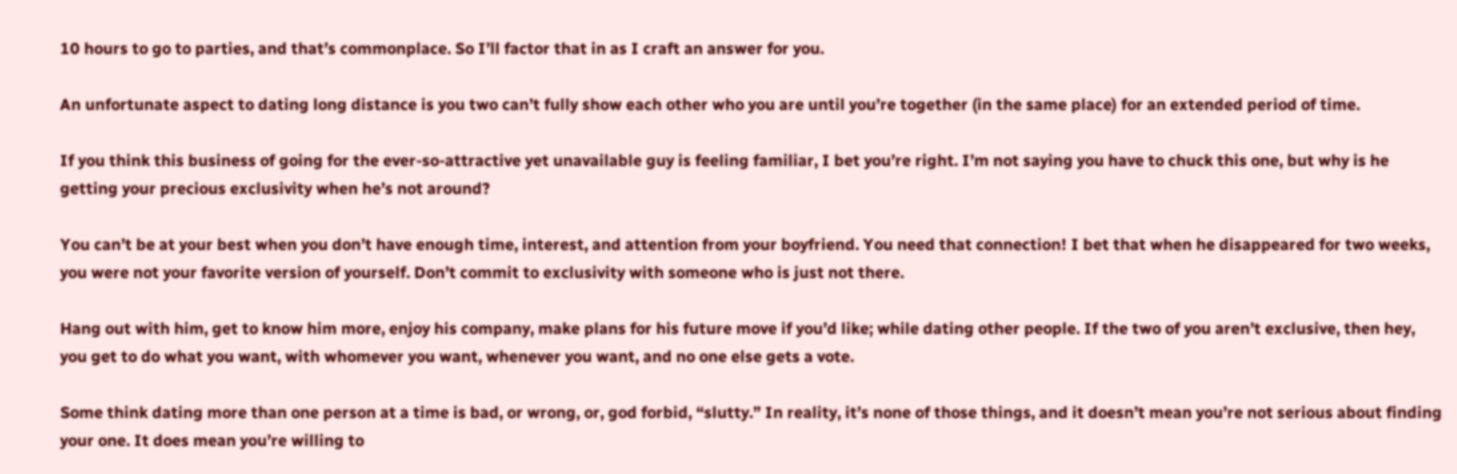10 hours to go to parties, and that’s commonplace. So I’ll factor that in as I craft an answer for you.

An unfortunate aspect to dating long distance is you two can’t fully show each other who you are until you’re together (in the same place) for an extended period of time.

If you think this business of going for the ever-so-attractive yet unavailable guy is feeling familiar, I bet you’re right. I’m not saying you have to chuck this one, but why is he getting your precious exclusivity when he’s not around?

You can’t be at your best when you don’t have enough time, interest, and attention from your boyfriend. You need that connection! I bet that when he disappeared for two weeks, you were not your favorite version of yourself. Don’t commit to exclusivity with someone who is just not there.

Hang out with him, get to know him more, enjoy his company, make plans for his future move if you’d like; while dating other people. If the two of you aren’t exclusive, then hey, you get to do what you want, with whomever you want, whenever you want, and no one else gets a vote.

Some think dating more than one person at a time is bad, or wrong, or, god forbid, “slutty.” In reality, it’s none of those things, and it doesn’t mean you’re not serious about finding your one. It does mean you’re willing to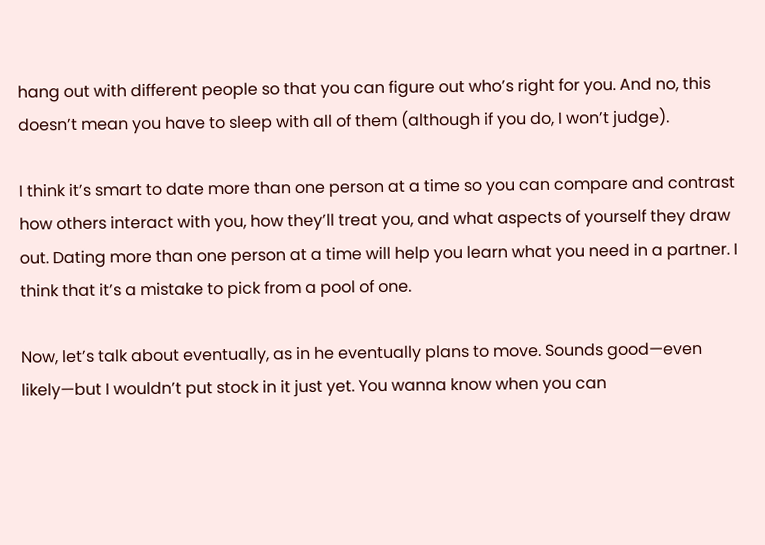hang out with different people so that you can figure out who’s right for you. And no, this doesn’t mean you have to sleep with all of them (although if you do, I won’t judge).

I think it’s smart to date more than one person at a time so you can compare and contrast how others interact with you, how they’ll treat you, and what aspects of yourself they draw out. Dating more than one person at a time will help you learn what you need in a partner. I think that it’s a mistake to pick from a pool of one.

Now, let’s talk about eventually, as in he eventually plans to move. Sounds good—even likely—but I wouldn’t put stock in it just yet. You wanna know when you can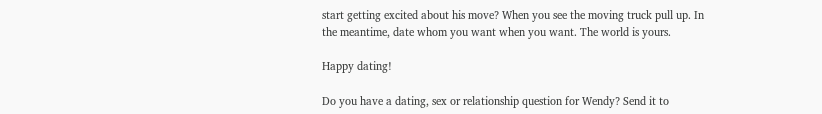start getting excited about his move? When you see the moving truck pull up. In the meantime, date whom you want when you want. The world is yours.

Happy dating!

Do you have a dating, sex or relationship question for Wendy? Send it to